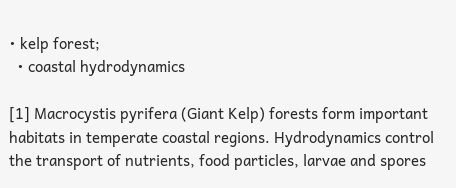• kelp forest;
  • coastal hydrodynamics

[1] Macrocystis pyrifera (Giant Kelp) forests form important habitats in temperate coastal regions. Hydrodynamics control the transport of nutrients, food particles, larvae and spores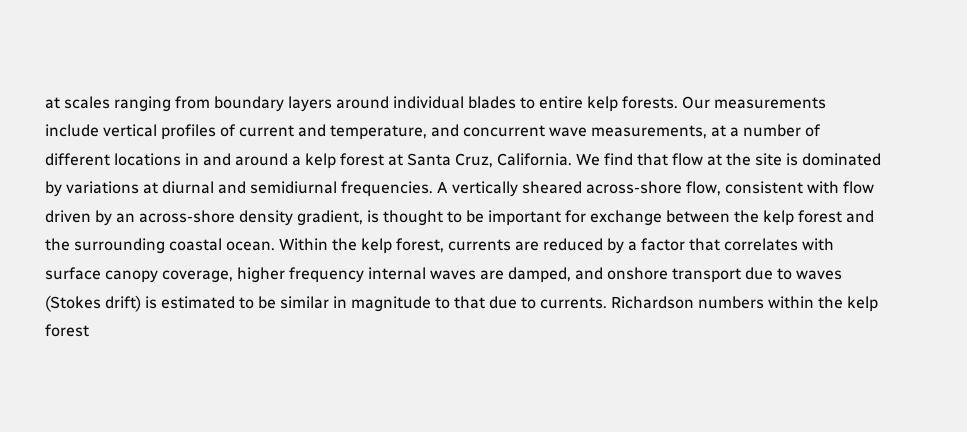at scales ranging from boundary layers around individual blades to entire kelp forests. Our measurements include vertical profiles of current and temperature, and concurrent wave measurements, at a number of different locations in and around a kelp forest at Santa Cruz, California. We find that flow at the site is dominated by variations at diurnal and semidiurnal frequencies. A vertically sheared across-shore flow, consistent with flow driven by an across-shore density gradient, is thought to be important for exchange between the kelp forest and the surrounding coastal ocean. Within the kelp forest, currents are reduced by a factor that correlates with surface canopy coverage, higher frequency internal waves are damped, and onshore transport due to waves (Stokes drift) is estimated to be similar in magnitude to that due to currents. Richardson numbers within the kelp forest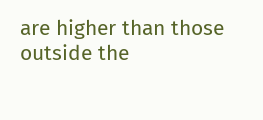are higher than those outside the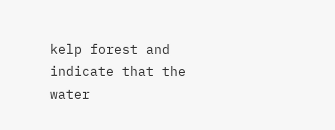kelp forest and indicate that the water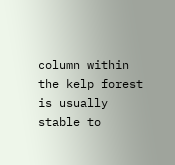column within the kelp forest is usually stable to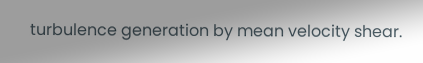turbulence generation by mean velocity shear.